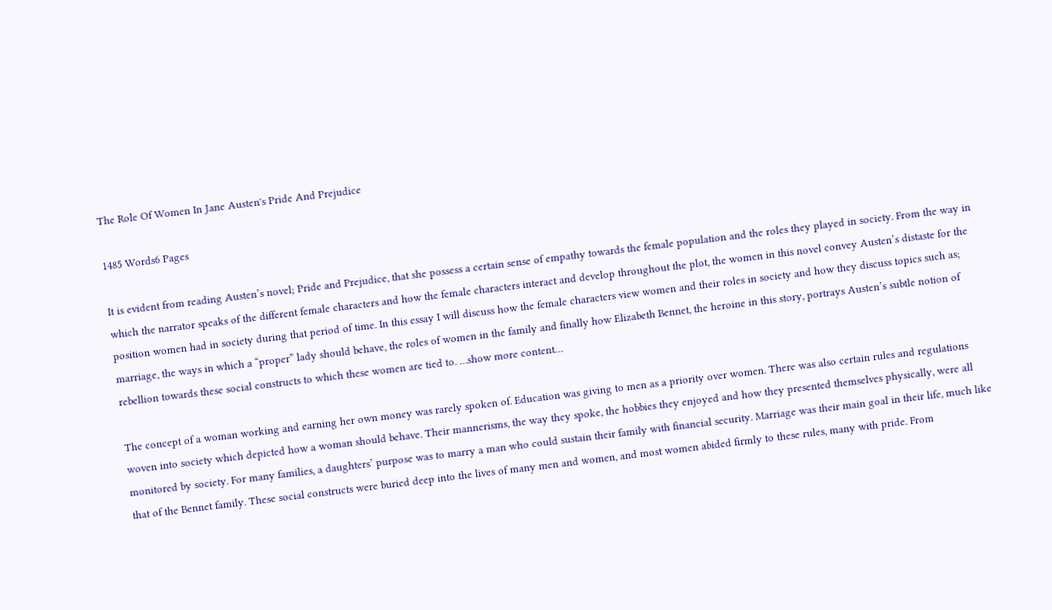The Role Of Women In Jane Austen's Pride And Prejudice

1485 Words6 Pages

It is evident from reading Austen’s novel; Pride and Prejudice, that she possess a certain sense of empathy towards the female population and the roles they played in society. From the way in which the narrator speaks of the different female characters and how the female characters interact and develop throughout the plot, the women in this novel convey Austen’s distaste for the position women had in society during that period of time. In this essay I will discuss how the female characters view women and their roles in society and how they discuss topics such as; marriage, the ways in which a “proper” lady should behave, the roles of women in the family and finally how Elizabeth Bennet, the heroine in this story, portrays Austen’s subtle notion of rebellion towards these social constructs to which these women are tied to. …show more content…

The concept of a woman working and earning her own money was rarely spoken of. Education was giving to men as a priority over women. There was also certain rules and regulations woven into society which depicted how a woman should behave. Their mannerisms, the way they spoke, the hobbies they enjoyed and how they presented themselves physically, were all monitored by society. For many families, a daughters’ purpose was to marry a man who could sustain their family with financial security. Marriage was their main goal in their life, much like that of the Bennet family. These social constructs were buried deep into the lives of many men and women, and most women abided firmly to these rules, many with pride. From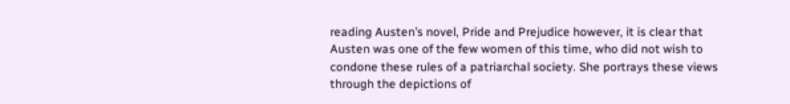reading Austen’s novel, Pride and Prejudice however, it is clear that Austen was one of the few women of this time, who did not wish to condone these rules of a patriarchal society. She portrays these views through the depictions of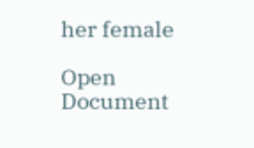her female

Open Document